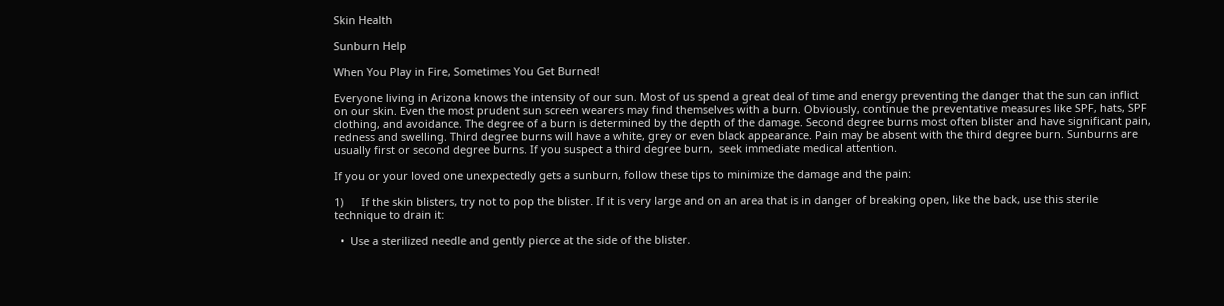Skin Health

Sunburn Help

When You Play in Fire, Sometimes You Get Burned!

Everyone living in Arizona knows the intensity of our sun. Most of us spend a great deal of time and energy preventing the danger that the sun can inflict on our skin. Even the most prudent sun screen wearers may find themselves with a burn. Obviously, continue the preventative measures like SPF, hats, SPF clothing, and avoidance. The degree of a burn is determined by the depth of the damage. Second degree burns most often blister and have significant pain, redness and swelling. Third degree burns will have a white, grey or even black appearance. Pain may be absent with the third degree burn. Sunburns are usually first or second degree burns. If you suspect a third degree burn,  seek immediate medical attention.

If you or your loved one unexpectedly gets a sunburn, follow these tips to minimize the damage and the pain:

1)      If the skin blisters, try not to pop the blister. If it is very large and on an area that is in danger of breaking open, like the back, use this sterile technique to drain it:

  •  Use a sterilized needle and gently pierce at the side of the blister.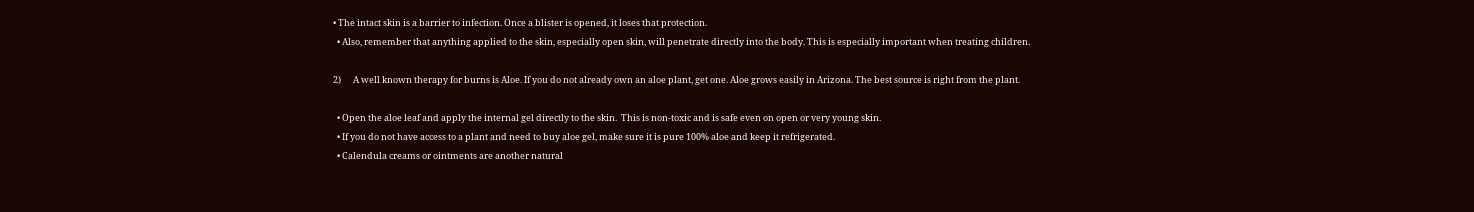• The intact skin is a barrier to infection. Once a blister is opened, it loses that protection.
  • Also, remember that anything applied to the skin, especially open skin, will penetrate directly into the body. This is especially important when treating children.

2)      A well known therapy for burns is Aloe. If you do not already own an aloe plant, get one. Aloe grows easily in Arizona. The best source is right from the plant.

  • Open the aloe leaf and apply the internal gel directly to the skin.  This is non-toxic and is safe even on open or very young skin.
  • If you do not have access to a plant and need to buy aloe gel, make sure it is pure 100% aloe and keep it refrigerated.
  • Calendula creams or ointments are another natural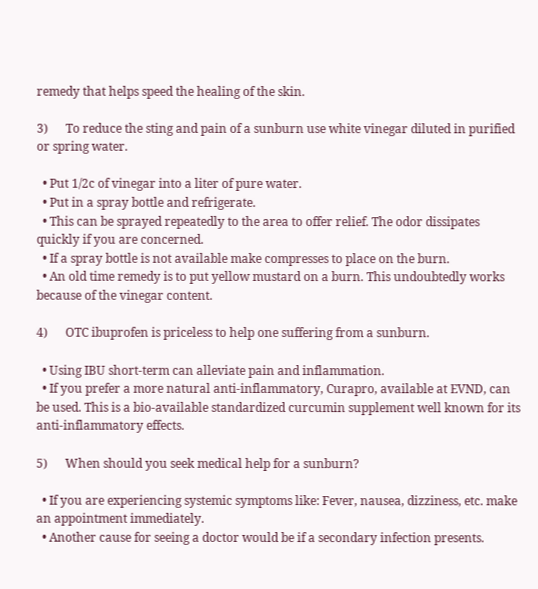remedy that helps speed the healing of the skin.

3)      To reduce the sting and pain of a sunburn use white vinegar diluted in purified or spring water.

  • Put 1/2c of vinegar into a liter of pure water.
  • Put in a spray bottle and refrigerate.
  • This can be sprayed repeatedly to the area to offer relief. The odor dissipates quickly if you are concerned.
  • If a spray bottle is not available make compresses to place on the burn.
  • An old time remedy is to put yellow mustard on a burn. This undoubtedly works because of the vinegar content.

4)      OTC ibuprofen is priceless to help one suffering from a sunburn.

  • Using IBU short-term can alleviate pain and inflammation.
  • If you prefer a more natural anti-inflammatory, Curapro, available at EVND, can be used. This is a bio-available standardized curcumin supplement well known for its anti-inflammatory effects.

5)      When should you seek medical help for a sunburn?

  • If you are experiencing systemic symptoms like: Fever, nausea, dizziness, etc. make an appointment immediately.
  • Another cause for seeing a doctor would be if a secondary infection presents.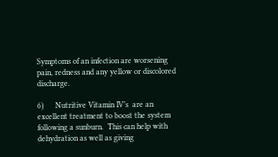Symptoms of an infection are worsening pain, redness and any yellow or discolored discharge.

6)      Nutritive Vitamin IV’s  are an excellent treatment to boost the system following a sunburn.  This can help with dehydration as well as giving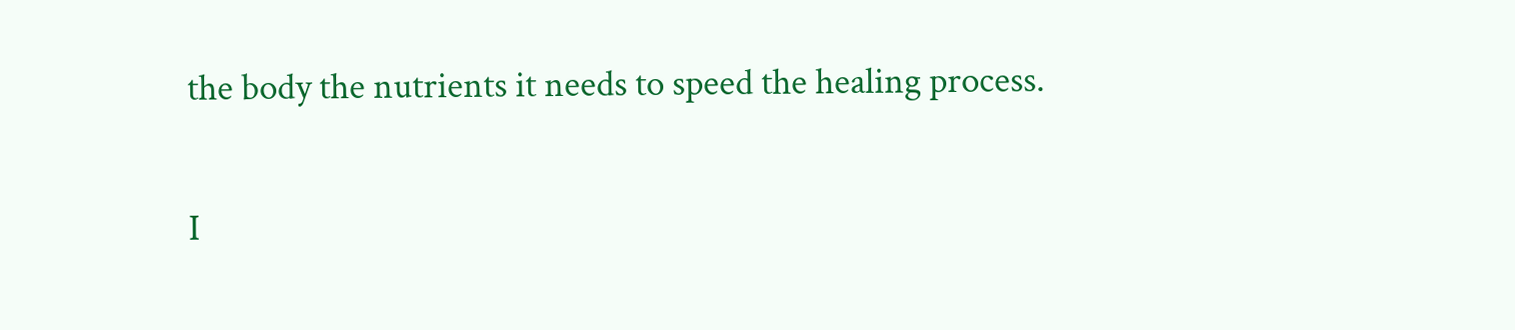the body the nutrients it needs to speed the healing process.

I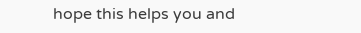hope this helps you and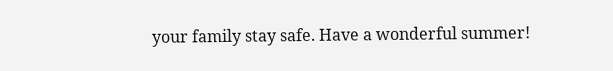your family stay safe. Have a wonderful summer!